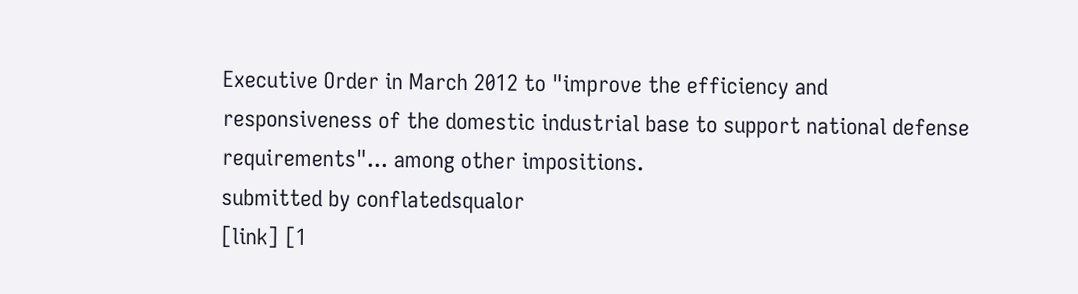Executive Order in March 2012 to "improve the efficiency and responsiveness of the domestic industrial base to support national defense requirements"... among other impositions.
submitted by conflatedsqualor
[link] [1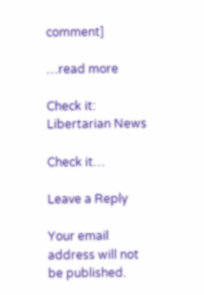comment]

…read more

Check it: Libertarian News

Check it…

Leave a Reply

Your email address will not be published.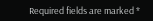Required fields are marked *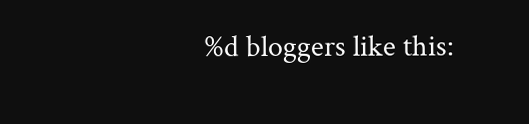%d bloggers like this: